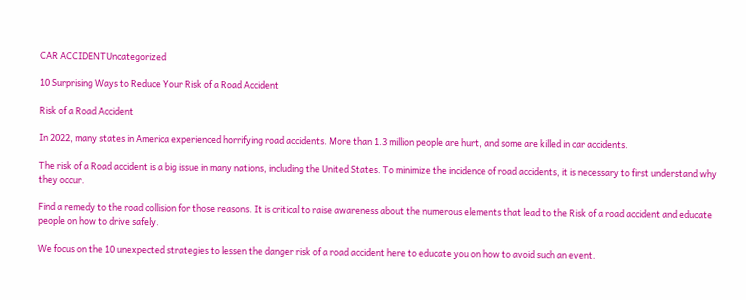CAR ACCIDENTUncategorized

10 Surprising Ways to Reduce Your Risk of a Road Accident

Risk of a Road Accident

In 2022, many states in America experienced horrifying road accidents. More than 1.3 million people are hurt, and some are killed in car accidents.

The risk of a Road accident is a big issue in many nations, including the United States. To minimize the incidence of road accidents, it is necessary to first understand why they occur.

Find a remedy to the road collision for those reasons. It is critical to raise awareness about the numerous elements that lead to the Risk of a road accident and educate people on how to drive safely.

We focus on the 10 unexpected strategies to lessen the danger risk of a road accident here to educate you on how to avoid such an event.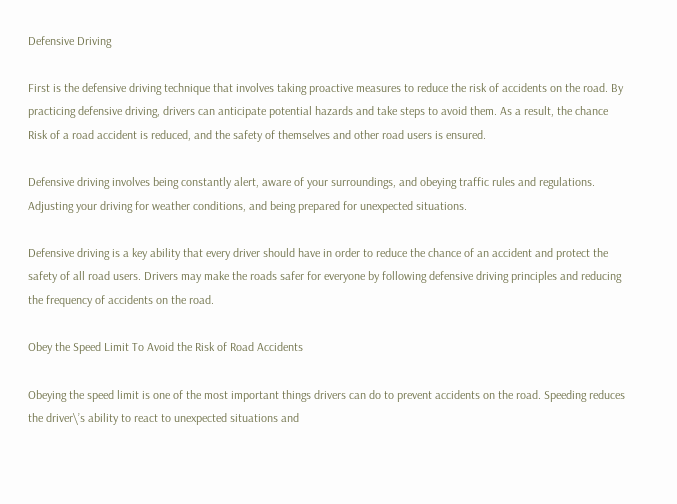Defensive Driving

First is the defensive driving technique that involves taking proactive measures to reduce the risk of accidents on the road. By practicing defensive driving, drivers can anticipate potential hazards and take steps to avoid them. As a result, the chance Risk of a road accident is reduced, and the safety of themselves and other road users is ensured.

Defensive driving involves being constantly alert, aware of your surroundings, and obeying traffic rules and regulations. Adjusting your driving for weather conditions, and being prepared for unexpected situations.

Defensive driving is a key ability that every driver should have in order to reduce the chance of an accident and protect the safety of all road users. Drivers may make the roads safer for everyone by following defensive driving principles and reducing the frequency of accidents on the road.

Obey the Speed Limit To Avoid the Risk of Road Accidents

Obeying the speed limit is one of the most important things drivers can do to prevent accidents on the road. Speeding reduces the driver\’s ability to react to unexpected situations and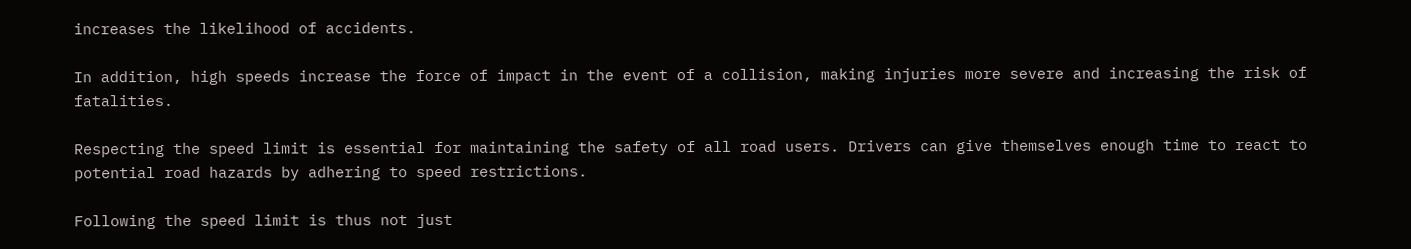increases the likelihood of accidents.

In addition, high speeds increase the force of impact in the event of a collision, making injuries more severe and increasing the risk of fatalities.

Respecting the speed limit is essential for maintaining the safety of all road users. Drivers can give themselves enough time to react to potential road hazards by adhering to speed restrictions.

Following the speed limit is thus not just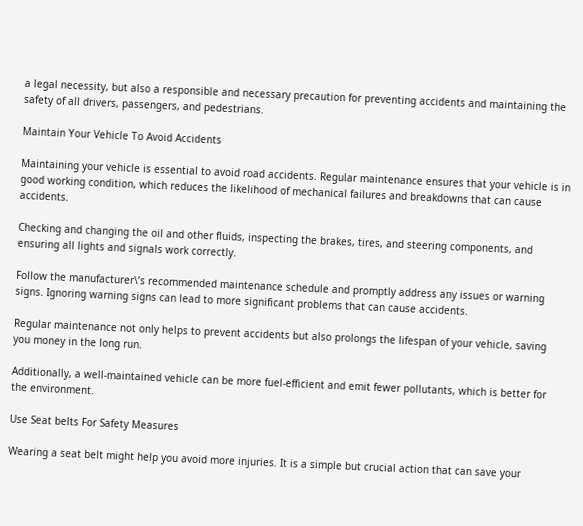a legal necessity, but also a responsible and necessary precaution for preventing accidents and maintaining the safety of all drivers, passengers, and pedestrians.

Maintain Your Vehicle To Avoid Accidents

Maintaining your vehicle is essential to avoid road accidents. Regular maintenance ensures that your vehicle is in good working condition, which reduces the likelihood of mechanical failures and breakdowns that can cause accidents.

Checking and changing the oil and other fluids, inspecting the brakes, tires, and steering components, and ensuring all lights and signals work correctly.

Follow the manufacturer\’s recommended maintenance schedule and promptly address any issues or warning signs. Ignoring warning signs can lead to more significant problems that can cause accidents.

Regular maintenance not only helps to prevent accidents but also prolongs the lifespan of your vehicle, saving you money in the long run.

Additionally, a well-maintained vehicle can be more fuel-efficient and emit fewer pollutants, which is better for the environment.

Use Seat belts For Safety Measures

Wearing a seat belt might help you avoid more injuries. It is a simple but crucial action that can save your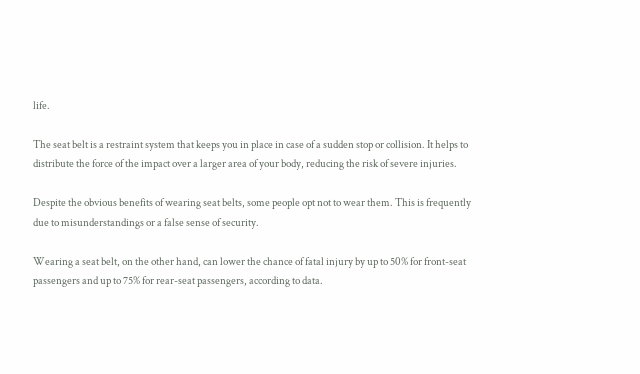life.

The seat belt is a restraint system that keeps you in place in case of a sudden stop or collision. It helps to distribute the force of the impact over a larger area of your body, reducing the risk of severe injuries.

Despite the obvious benefits of wearing seat belts, some people opt not to wear them. This is frequently due to misunderstandings or a false sense of security.

Wearing a seat belt, on the other hand, can lower the chance of fatal injury by up to 50% for front-seat passengers and up to 75% for rear-seat passengers, according to data.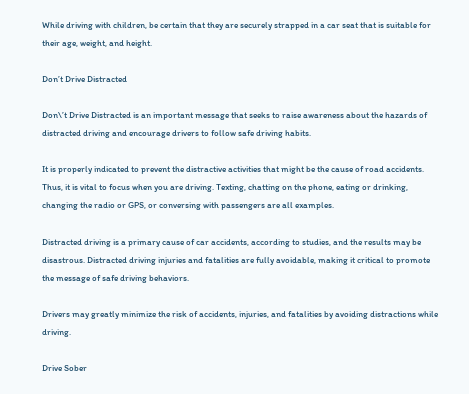While driving with children, be certain that they are securely strapped in a car seat that is suitable for their age, weight, and height.

Don’t Drive Distracted

Don\’t Drive Distracted is an important message that seeks to raise awareness about the hazards of distracted driving and encourage drivers to follow safe driving habits.

It is properly indicated to prevent the distractive activities that might be the cause of road accidents. Thus, it is vital to focus when you are driving. Texting, chatting on the phone, eating or drinking, changing the radio or GPS, or conversing with passengers are all examples.

Distracted driving is a primary cause of car accidents, according to studies, and the results may be disastrous. Distracted driving injuries and fatalities are fully avoidable, making it critical to promote the message of safe driving behaviors.

Drivers may greatly minimize the risk of accidents, injuries, and fatalities by avoiding distractions while driving.

Drive Sober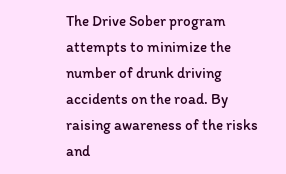The Drive Sober program attempts to minimize the number of drunk driving accidents on the road. By raising awareness of the risks and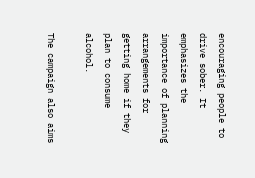encouraging people to drive sober. It emphasizes the importance of planning arrangements for getting home if they plan to consume alcohol.

The campaign also aims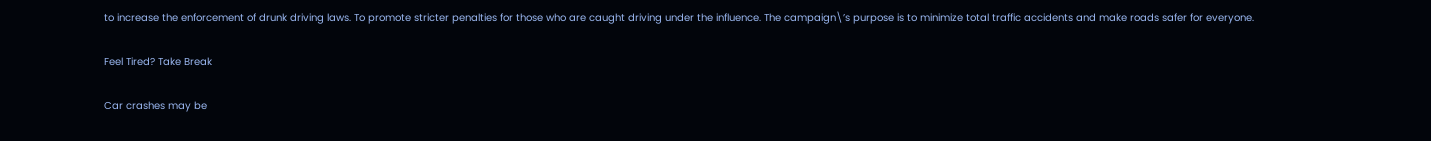to increase the enforcement of drunk driving laws. To promote stricter penalties for those who are caught driving under the influence. The campaign\’s purpose is to minimize total traffic accidents and make roads safer for everyone.

Feel Tired? Take Break

Car crashes may be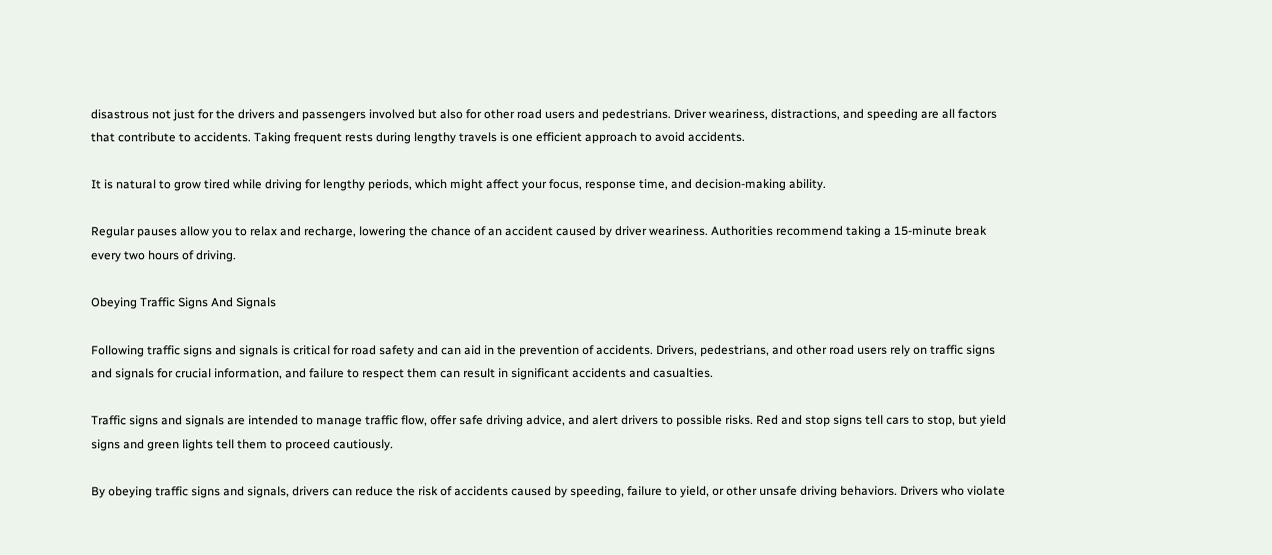disastrous not just for the drivers and passengers involved but also for other road users and pedestrians. Driver weariness, distractions, and speeding are all factors that contribute to accidents. Taking frequent rests during lengthy travels is one efficient approach to avoid accidents.

It is natural to grow tired while driving for lengthy periods, which might affect your focus, response time, and decision-making ability.

Regular pauses allow you to relax and recharge, lowering the chance of an accident caused by driver weariness. Authorities recommend taking a 15-minute break every two hours of driving.

Obeying Traffic Signs And Signals

Following traffic signs and signals is critical for road safety and can aid in the prevention of accidents. Drivers, pedestrians, and other road users rely on traffic signs and signals for crucial information, and failure to respect them can result in significant accidents and casualties.

Traffic signs and signals are intended to manage traffic flow, offer safe driving advice, and alert drivers to possible risks. Red and stop signs tell cars to stop, but yield signs and green lights tell them to proceed cautiously.

By obeying traffic signs and signals, drivers can reduce the risk of accidents caused by speeding, failure to yield, or other unsafe driving behaviors. Drivers who violate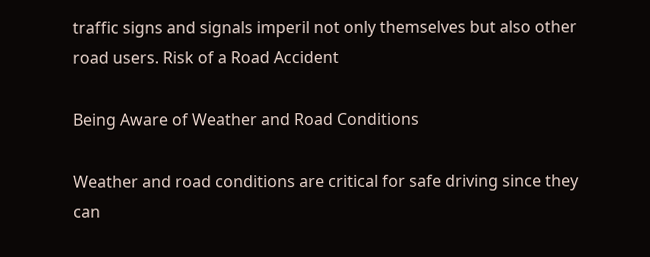traffic signs and signals imperil not only themselves but also other road users. Risk of a Road Accident

Being Aware of Weather and Road Conditions

Weather and road conditions are critical for safe driving since they can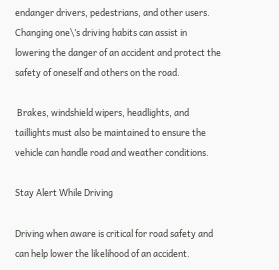endanger drivers, pedestrians, and other users. Changing one\’s driving habits can assist in lowering the danger of an accident and protect the safety of oneself and others on the road.

 Brakes, windshield wipers, headlights, and taillights must also be maintained to ensure the vehicle can handle road and weather conditions.

Stay Alert While Driving

Driving when aware is critical for road safety and can help lower the likelihood of an accident.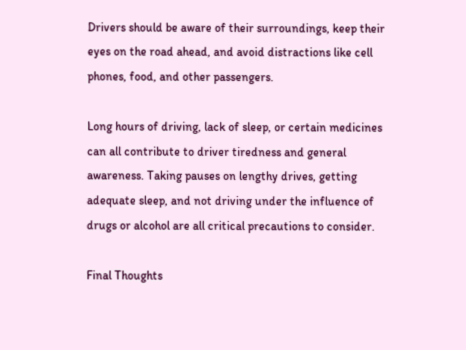Drivers should be aware of their surroundings, keep their eyes on the road ahead, and avoid distractions like cell phones, food, and other passengers.

Long hours of driving, lack of sleep, or certain medicines can all contribute to driver tiredness and general awareness. Taking pauses on lengthy drives, getting adequate sleep, and not driving under the influence of drugs or alcohol are all critical precautions to consider.

Final Thoughts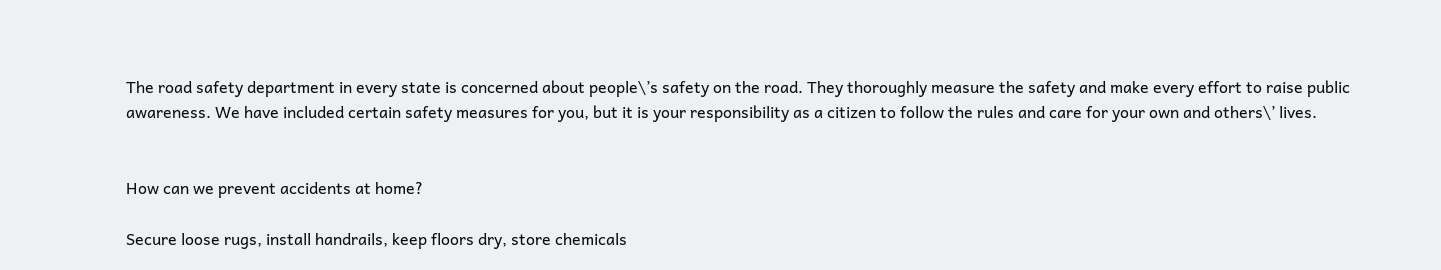The road safety department in every state is concerned about people\’s safety on the road. They thoroughly measure the safety and make every effort to raise public awareness. We have included certain safety measures for you, but it is your responsibility as a citizen to follow the rules and care for your own and others\’ lives.


How can we prevent accidents at home?

Secure loose rugs, install handrails, keep floors dry, store chemicals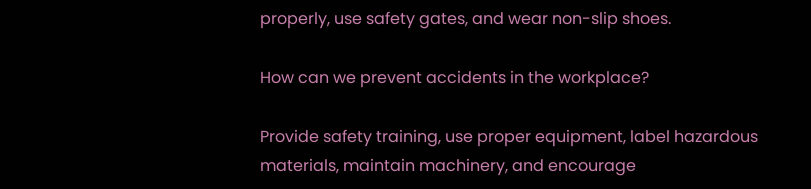properly, use safety gates, and wear non-slip shoes.

How can we prevent accidents in the workplace?

Provide safety training, use proper equipment, label hazardous materials, maintain machinery, and encourage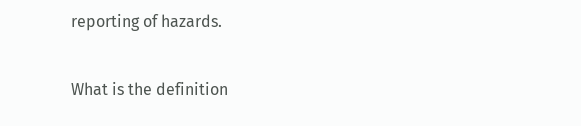reporting of hazards.

What is the definition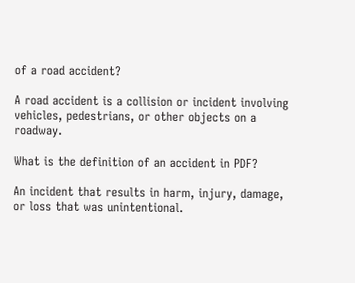of a road accident?

A road accident is a collision or incident involving vehicles, pedestrians, or other objects on a roadway.

What is the definition of an accident in PDF?

An incident that results in harm, injury, damage, or loss that was unintentional.